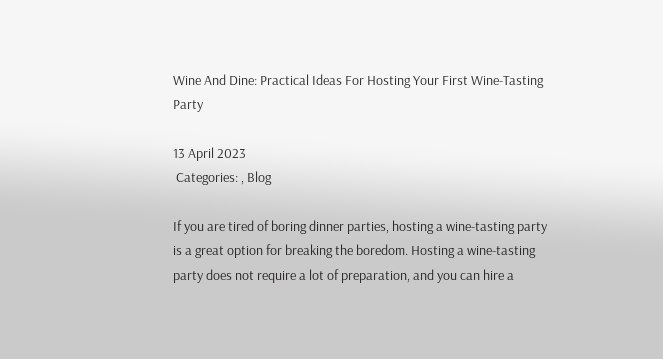Wine And Dine: Practical Ideas For Hosting Your First Wine-Tasting Party

13 April 2023
 Categories: , Blog

If you are tired of boring dinner parties, hosting a wine-tasting party is a great option for breaking the boredom. Hosting a wine-tasting party does not require a lot of preparation, and you can hire a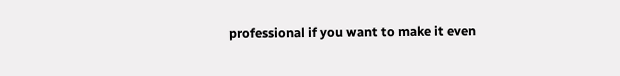professional if you want to make it even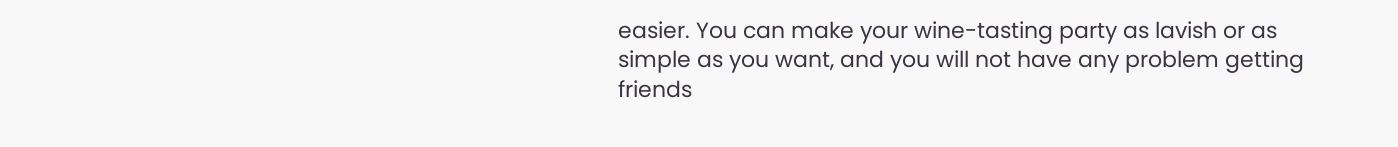easier. You can make your wine-tasting party as lavish or as simple as you want, and you will not have any problem getting friends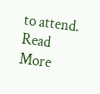to attend. Read More